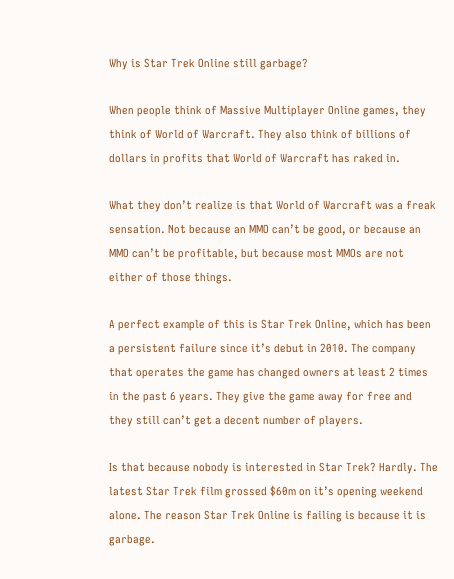Why is Star Trek Online still garbage?

When people think of Massive Multiplayer Online games, they think of World of Warcraft. They also think of billions of dollars in profits that World of Warcraft has raked in.

What they don’t realize is that World of Warcraft was a freak sensation. Not because an MMO can’t be good, or because an MMO can’t be profitable, but because most MMOs are not either of those things.

A perfect example of this is Star Trek Online, which has been a persistent failure since it’s debut in 2010. The company that operates the game has changed owners at least 2 times in the past 6 years. They give the game away for free and they still can’t get a decent number of players.

Is that because nobody is interested in Star Trek? Hardly. The latest Star Trek film grossed $60m on it’s opening weekend alone. The reason Star Trek Online is failing is because it is garbage.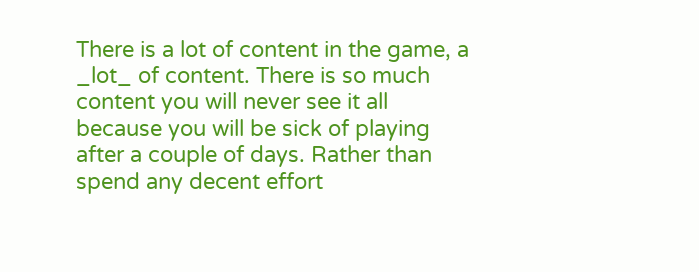There is a lot of content in the game, a _lot_ of content. There is so much content you will never see it all because you will be sick of playing after a couple of days. Rather than spend any decent effort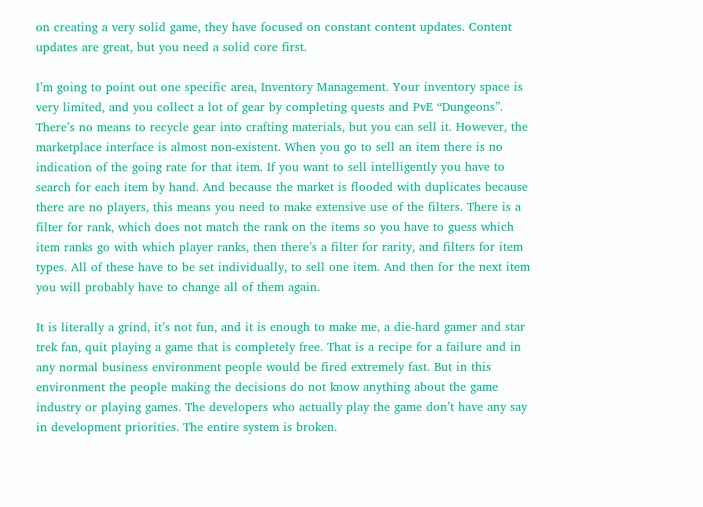on creating a very solid game, they have focused on constant content updates. Content updates are great, but you need a solid core first.

I’m going to point out one specific area, Inventory Management. Your inventory space is very limited, and you collect a lot of gear by completing quests and PvE “Dungeons”. There’s no means to recycle gear into crafting materials, but you can sell it. However, the marketplace interface is almost non-existent. When you go to sell an item there is no indication of the going rate for that item. If you want to sell intelligently you have to search for each item by hand. And because the market is flooded with duplicates because there are no players, this means you need to make extensive use of the filters. There is a filter for rank, which does not match the rank on the items so you have to guess which item ranks go with which player ranks, then there’s a filter for rarity, and filters for item types. All of these have to be set individually, to sell one item. And then for the next item you will probably have to change all of them again.

It is literally a grind, it’s not fun, and it is enough to make me, a die-hard gamer and star trek fan, quit playing a game that is completely free. That is a recipe for a failure and in any normal business environment people would be fired extremely fast. But in this environment the people making the decisions do not know anything about the game industry or playing games. The developers who actually play the game don’t have any say in development priorities. The entire system is broken.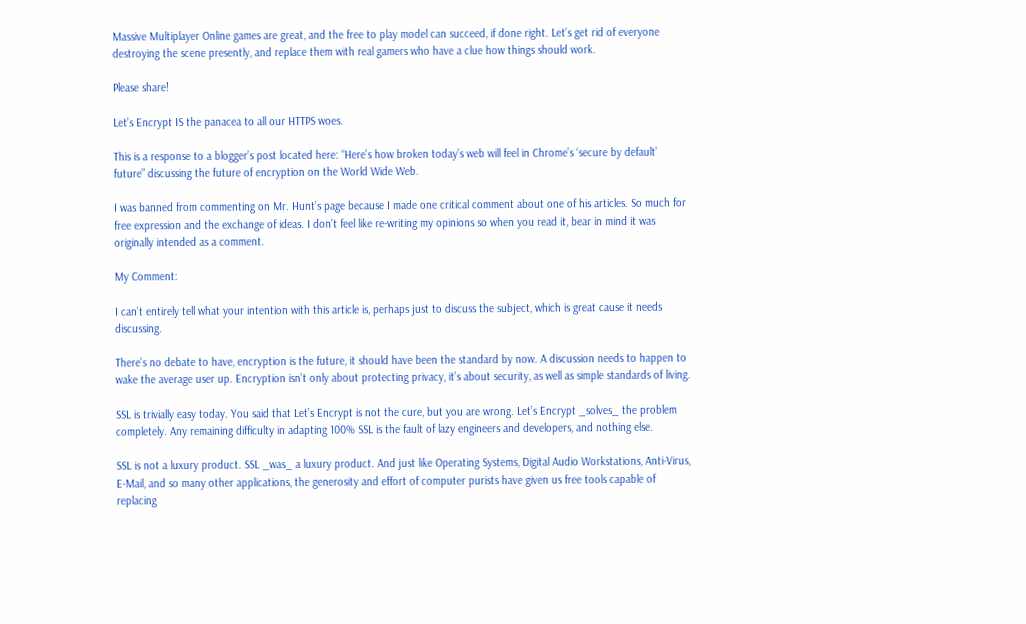Massive Multiplayer Online games are great, and the free to play model can succeed, if done right. Let’s get rid of everyone destroying the scene presently, and replace them with real gamers who have a clue how things should work.

Please share!

Let’s Encrypt IS the panacea to all our HTTPS woes.

This is a response to a blogger’s post located here: “Here’s how broken today’s web will feel in Chrome’s ‘secure by default’ future” discussing the future of encryption on the World Wide Web.

I was banned from commenting on Mr. Hunt’s page because I made one critical comment about one of his articles. So much for free expression and the exchange of ideas. I don’t feel like re-writing my opinions so when you read it, bear in mind it was originally intended as a comment.

My Comment:

I can’t entirely tell what your intention with this article is, perhaps just to discuss the subject, which is great cause it needs discussing.

There’s no debate to have, encryption is the future, it should have been the standard by now. A discussion needs to happen to wake the average user up. Encryption isn’t only about protecting privacy, it’s about security, as well as simple standards of living.

SSL is trivially easy today. You said that Let’s Encrypt is not the cure, but you are wrong. Let’s Encrypt _solves_ the problem completely. Any remaining difficulty in adapting 100% SSL is the fault of lazy engineers and developers, and nothing else.

SSL is not a luxury product. SSL _was_ a luxury product. And just like Operating Systems, Digital Audio Workstations, Anti-Virus, E-Mail, and so many other applications, the generosity and effort of computer purists have given us free tools capable of replacing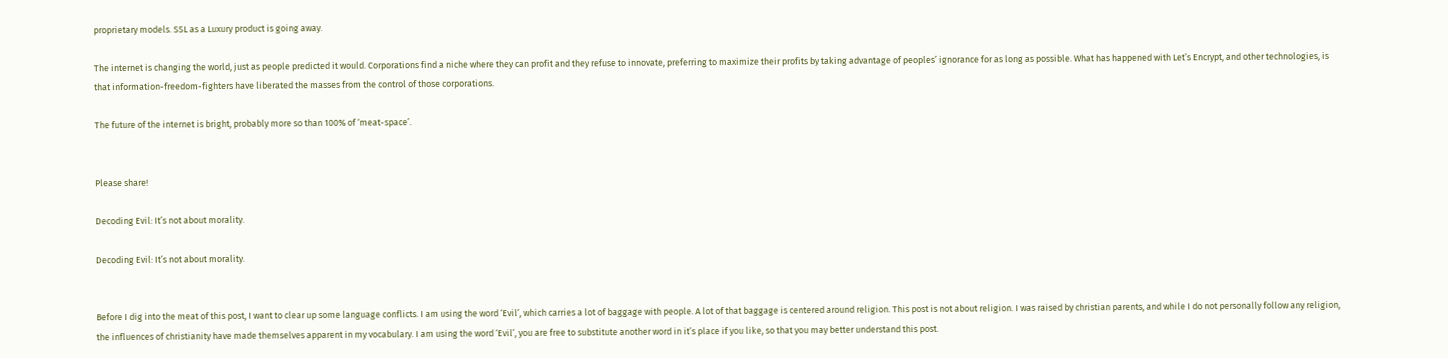proprietary models. SSL as a Luxury product is going away.

The internet is changing the world, just as people predicted it would. Corporations find a niche where they can profit and they refuse to innovate, preferring to maximize their profits by taking advantage of peoples’ ignorance for as long as possible. What has happened with Let’s Encrypt, and other technologies, is that information-freedom-fighters have liberated the masses from the control of those corporations.

The future of the internet is bright, probably more so than 100% of ‘meat-space’.


Please share!

Decoding Evil: It’s not about morality.

Decoding Evil: It’s not about morality.


Before I dig into the meat of this post, I want to clear up some language conflicts. I am using the word ‘Evil’, which carries a lot of baggage with people. A lot of that baggage is centered around religion. This post is not about religion. I was raised by christian parents, and while I do not personally follow any religion, the influences of christianity have made themselves apparent in my vocabulary. I am using the word ‘Evil’, you are free to substitute another word in it’s place if you like, so that you may better understand this post.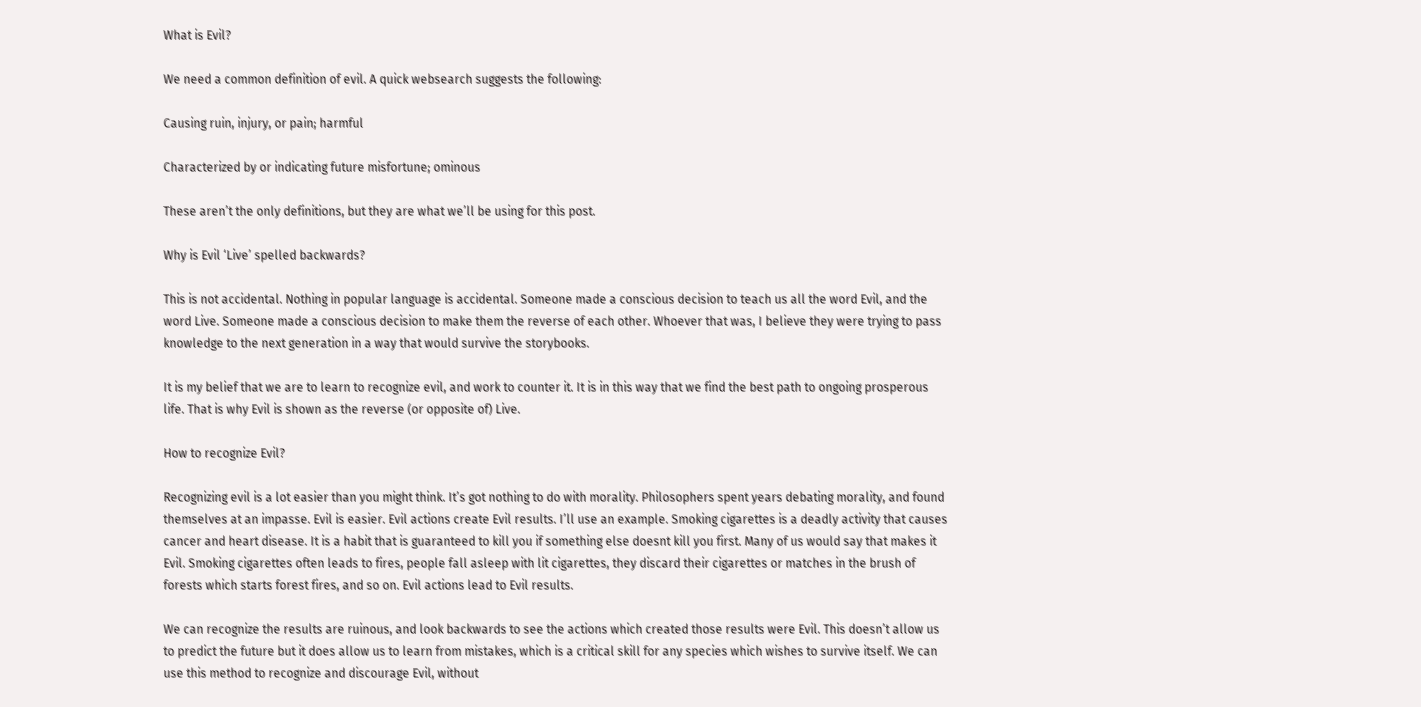What is Evil?

We need a common definition of evil. A quick websearch suggests the following:

Causing ruin, injury, or pain; harmful

Characterized by or indicating future misfortune; ominous

These aren’t the only definitions, but they are what we’ll be using for this post.

Why is Evil ‘Live’ spelled backwards?

This is not accidental. Nothing in popular language is accidental. Someone made a conscious decision to teach us all the word Evil, and the word Live. Someone made a conscious decision to make them the reverse of each other. Whoever that was, I believe they were trying to pass knowledge to the next generation in a way that would survive the storybooks.

It is my belief that we are to learn to recognize evil, and work to counter it. It is in this way that we find the best path to ongoing prosperous life. That is why Evil is shown as the reverse (or opposite of) Live.

How to recognize Evil?

Recognizing evil is a lot easier than you might think. It’s got nothing to do with morality. Philosophers spent years debating morality, and found themselves at an impasse. Evil is easier. Evil actions create Evil results. I’ll use an example. Smoking cigarettes is a deadly activity that causes cancer and heart disease. It is a habit that is guaranteed to kill you if something else doesnt kill you first. Many of us would say that makes it Evil. Smoking cigarettes often leads to fires, people fall asleep with lit cigarettes, they discard their cigarettes or matches in the brush of forests which starts forest fires, and so on. Evil actions lead to Evil results.

We can recognize the results are ruinous, and look backwards to see the actions which created those results were Evil. This doesn’t allow us to predict the future but it does allow us to learn from mistakes, which is a critical skill for any species which wishes to survive itself. We can use this method to recognize and discourage Evil, without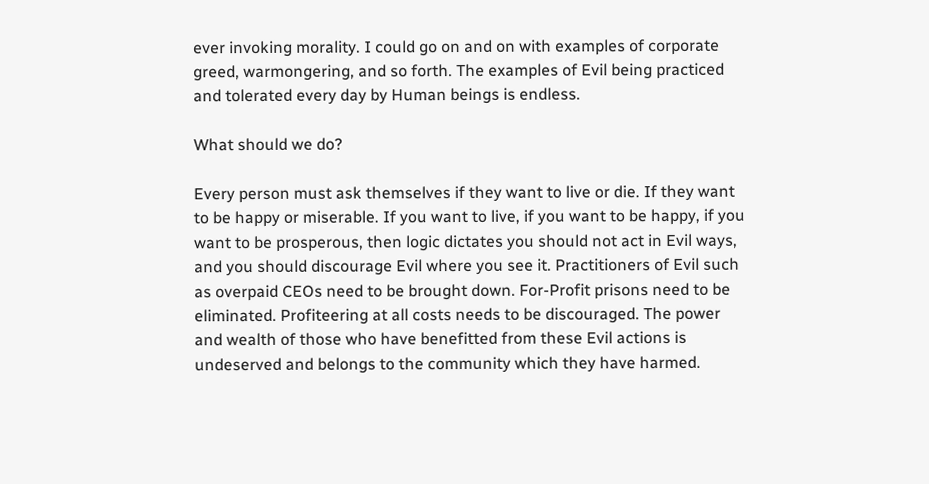ever invoking morality. I could go on and on with examples of corporate greed, warmongering, and so forth. The examples of Evil being practiced and tolerated every day by Human beings is endless.

What should we do?

Every person must ask themselves if they want to live or die. If they want to be happy or miserable. If you want to live, if you want to be happy, if you want to be prosperous, then logic dictates you should not act in Evil ways, and you should discourage Evil where you see it. Practitioners of Evil such as overpaid CEOs need to be brought down. For-Profit prisons need to be eliminated. Profiteering at all costs needs to be discouraged. The power and wealth of those who have benefitted from these Evil actions is undeserved and belongs to the community which they have harmed.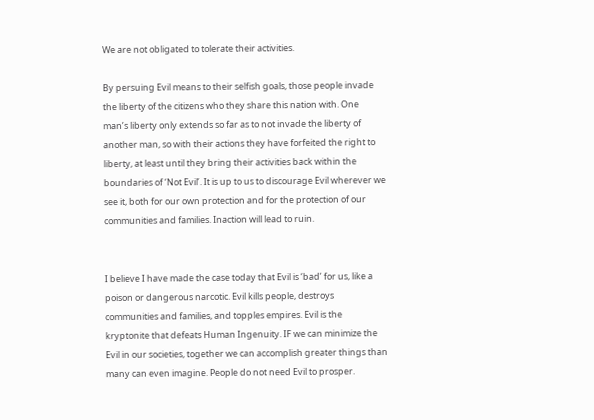We are not obligated to tolerate their activities.

By persuing Evil means to their selfish goals, those people invade the liberty of the citizens who they share this nation with. One man’s liberty only extends so far as to not invade the liberty of another man, so with their actions they have forfeited the right to liberty, at least until they bring their activities back within the boundaries of ‘Not Evil’. It is up to us to discourage Evil wherever we see it, both for our own protection and for the protection of our communities and families. Inaction will lead to ruin.


I believe I have made the case today that Evil is ‘bad’ for us, like a poison or dangerous narcotic. Evil kills people, destroys communities and families, and topples empires. Evil is the kryptonite that defeats Human Ingenuity. IF we can minimize the Evil in our societies, together we can accomplish greater things than many can even imagine. People do not need Evil to prosper.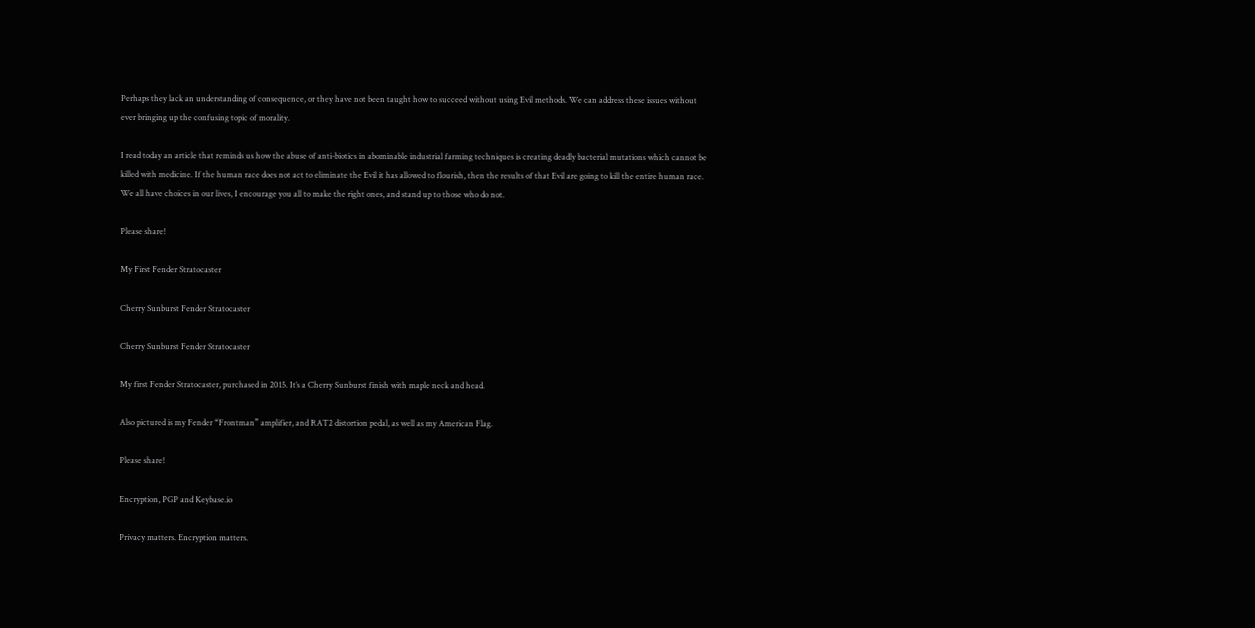Perhaps they lack an understanding of consequence, or they have not been taught how to succeed without using Evil methods. We can address these issues without ever bringing up the confusing topic of morality.

I read today an article that reminds us how the abuse of anti-biotics in abominable industrial farming techniques is creating deadly bacterial mutations which cannot be killed with medicine. If the human race does not act to eliminate the Evil it has allowed to flourish, then the results of that Evil are going to kill the entire human race. We all have choices in our lives, I encourage you all to make the right ones, and stand up to those who do not.

Please share!

My First Fender Stratocaster

Cherry Sunburst Fender Stratocaster

Cherry Sunburst Fender Stratocaster

My first Fender Stratocaster, purchased in 2015. It’s a Cherry Sunburst finish with maple neck and head.

Also pictured is my Fender “Frontman” amplifier, and RAT2 distortion pedal, as well as my American Flag.

Please share!

Encryption, PGP and Keybase.io

Privacy matters. Encryption matters.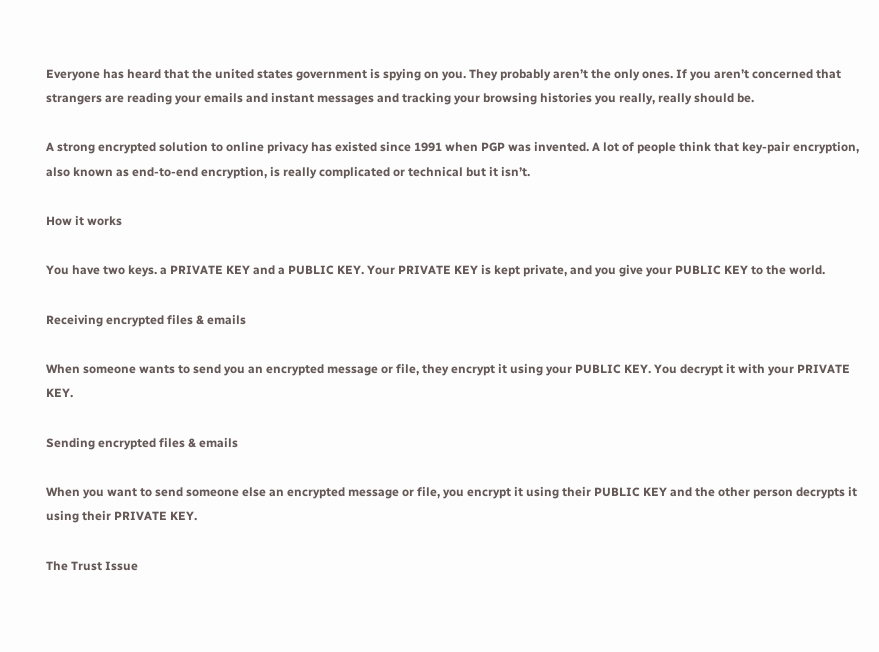Everyone has heard that the united states government is spying on you. They probably aren’t the only ones. If you aren’t concerned that strangers are reading your emails and instant messages and tracking your browsing histories you really, really should be.

A strong encrypted solution to online privacy has existed since 1991 when PGP was invented. A lot of people think that key-pair encryption, also known as end-to-end encryption, is really complicated or technical but it isn’t.

How it works

You have two keys. a PRIVATE KEY and a PUBLIC KEY. Your PRIVATE KEY is kept private, and you give your PUBLIC KEY to the world.

Receiving encrypted files & emails

When someone wants to send you an encrypted message or file, they encrypt it using your PUBLIC KEY. You decrypt it with your PRIVATE KEY.

Sending encrypted files & emails

When you want to send someone else an encrypted message or file, you encrypt it using their PUBLIC KEY and the other person decrypts it using their PRIVATE KEY.

The Trust Issue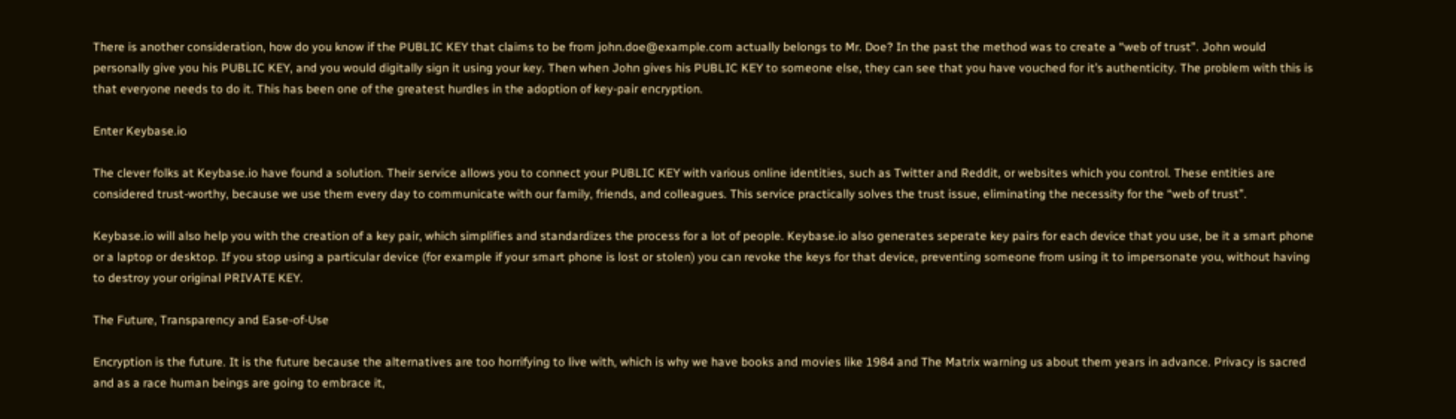There is another consideration, how do you know if the PUBLIC KEY that claims to be from john.doe@example.com actually belongs to Mr. Doe? In the past the method was to create a “web of trust”. John would personally give you his PUBLIC KEY, and you would digitally sign it using your key. Then when John gives his PUBLIC KEY to someone else, they can see that you have vouched for it’s authenticity. The problem with this is that everyone needs to do it. This has been one of the greatest hurdles in the adoption of key-pair encryption.

Enter Keybase.io

The clever folks at Keybase.io have found a solution. Their service allows you to connect your PUBLIC KEY with various online identities, such as Twitter and Reddit, or websites which you control. These entities are considered trust-worthy, because we use them every day to communicate with our family, friends, and colleagues. This service practically solves the trust issue, eliminating the necessity for the “web of trust”.

Keybase.io will also help you with the creation of a key pair, which simplifies and standardizes the process for a lot of people. Keybase.io also generates seperate key pairs for each device that you use, be it a smart phone or a laptop or desktop. If you stop using a particular device (for example if your smart phone is lost or stolen) you can revoke the keys for that device, preventing someone from using it to impersonate you, without having to destroy your original PRIVATE KEY.

The Future, Transparency and Ease-of-Use

Encryption is the future. It is the future because the alternatives are too horrifying to live with, which is why we have books and movies like 1984 and The Matrix warning us about them years in advance. Privacy is sacred and as a race human beings are going to embrace it,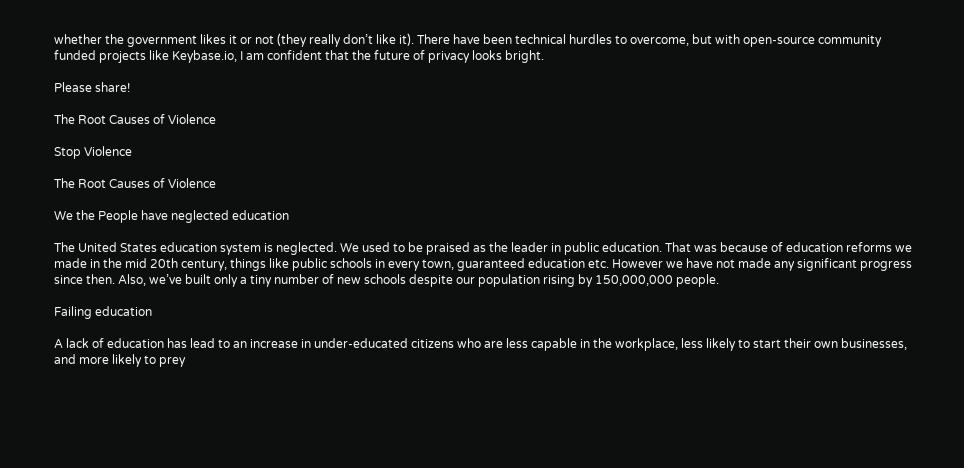whether the government likes it or not (they really don’t like it). There have been technical hurdles to overcome, but with open-source community funded projects like Keybase.io, I am confident that the future of privacy looks bright.

Please share!

The Root Causes of Violence

Stop Violence

The Root Causes of Violence

We the People have neglected education

The United States education system is neglected. We used to be praised as the leader in public education. That was because of education reforms we made in the mid 20th century, things like public schools in every town, guaranteed education etc. However we have not made any significant progress since then. Also, we’ve built only a tiny number of new schools despite our population rising by 150,000,000 people.

Failing education

A lack of education has lead to an increase in under-educated citizens who are less capable in the workplace, less likely to start their own businesses, and more likely to prey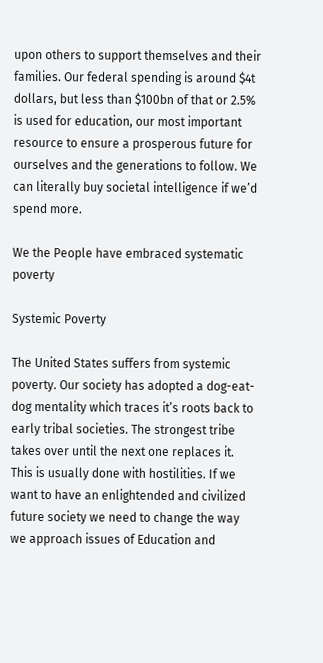upon others to support themselves and their families. Our federal spending is around $4t dollars, but less than $100bn of that or 2.5% is used for education, our most important resource to ensure a prosperous future for ourselves and the generations to follow. We can literally buy societal intelligence if we’d spend more.

We the People have embraced systematic poverty

Systemic Poverty

The United States suffers from systemic poverty. Our society has adopted a dog-eat-dog mentality which traces it’s roots back to early tribal societies. The strongest tribe takes over until the next one replaces it. This is usually done with hostilities. If we want to have an enlightended and civilized future society we need to change the way we approach issues of Education and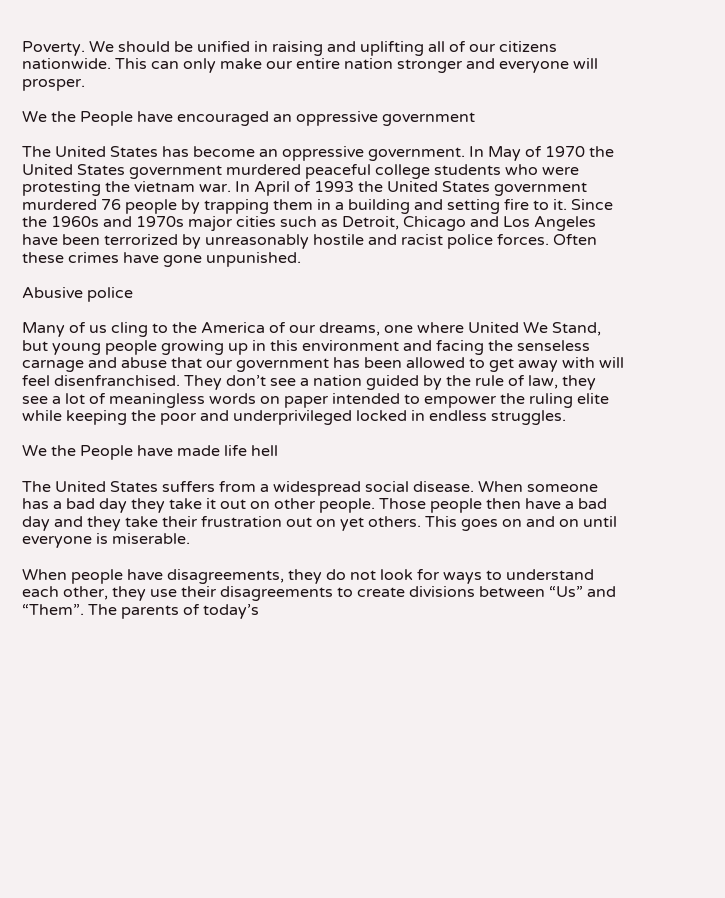Poverty. We should be unified in raising and uplifting all of our citizens nationwide. This can only make our entire nation stronger and everyone will prosper.

We the People have encouraged an oppressive government

The United States has become an oppressive government. In May of 1970 the United States government murdered peaceful college students who were protesting the vietnam war. In April of 1993 the United States government murdered 76 people by trapping them in a building and setting fire to it. Since the 1960s and 1970s major cities such as Detroit, Chicago and Los Angeles have been terrorized by unreasonably hostile and racist police forces. Often these crimes have gone unpunished.

Abusive police

Many of us cling to the America of our dreams, one where United We Stand, but young people growing up in this environment and facing the senseless carnage and abuse that our government has been allowed to get away with will feel disenfranchised. They don’t see a nation guided by the rule of law, they see a lot of meaningless words on paper intended to empower the ruling elite while keeping the poor and underprivileged locked in endless struggles.

We the People have made life hell

The United States suffers from a widespread social disease. When someone has a bad day they take it out on other people. Those people then have a bad day and they take their frustration out on yet others. This goes on and on until everyone is miserable.

When people have disagreements, they do not look for ways to understand each other, they use their disagreements to create divisions between “Us” and “Them”. The parents of today’s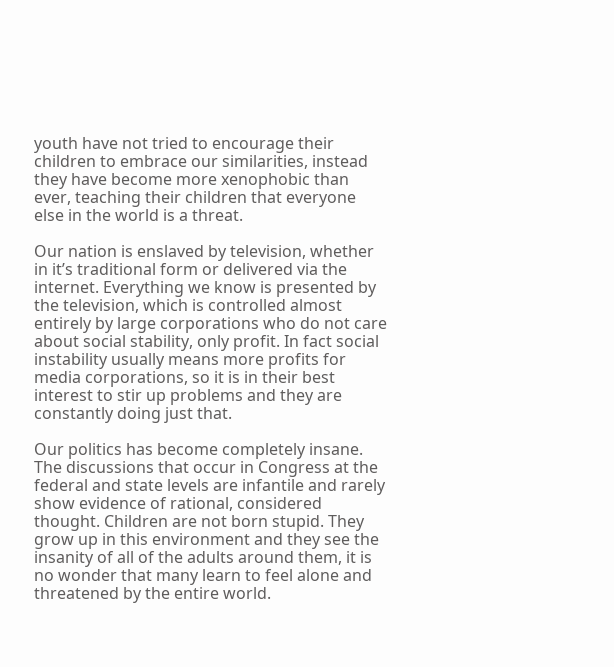youth have not tried to encourage their children to embrace our similarities, instead they have become more xenophobic than ever, teaching their children that everyone else in the world is a threat.

Our nation is enslaved by television, whether in it’s traditional form or delivered via the internet. Everything we know is presented by the television, which is controlled almost entirely by large corporations who do not care about social stability, only profit. In fact social instability usually means more profits for media corporations, so it is in their best interest to stir up problems and they are constantly doing just that.

Our politics has become completely insane. The discussions that occur in Congress at the federal and state levels are infantile and rarely show evidence of rational, considered thought. Children are not born stupid. They grow up in this environment and they see the insanity of all of the adults around them, it is no wonder that many learn to feel alone and threatened by the entire world.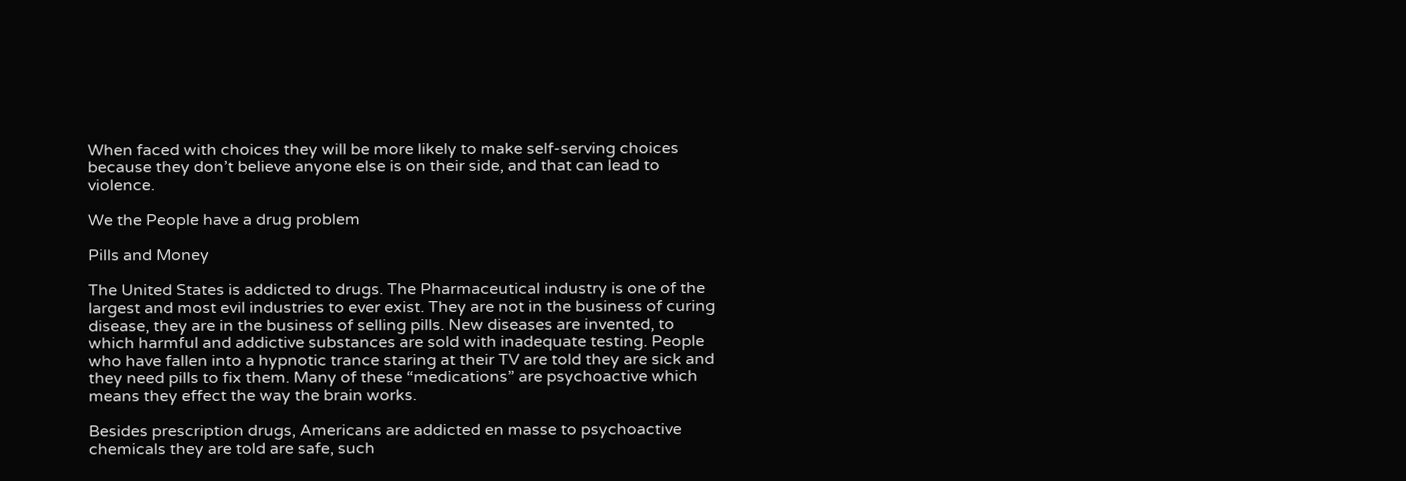When faced with choices they will be more likely to make self-serving choices because they don’t believe anyone else is on their side, and that can lead to violence.

We the People have a drug problem

Pills and Money

The United States is addicted to drugs. The Pharmaceutical industry is one of the largest and most evil industries to ever exist. They are not in the business of curing disease, they are in the business of selling pills. New diseases are invented, to which harmful and addictive substances are sold with inadequate testing. People who have fallen into a hypnotic trance staring at their TV are told they are sick and they need pills to fix them. Many of these “medications” are psychoactive which means they effect the way the brain works.

Besides prescription drugs, Americans are addicted en masse to psychoactive chemicals they are told are safe, such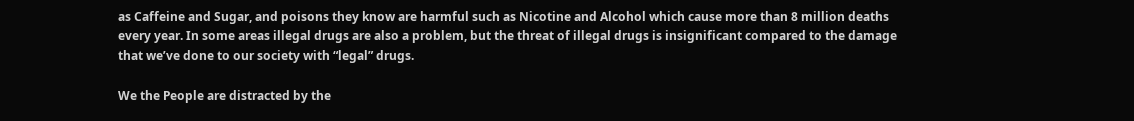as Caffeine and Sugar, and poisons they know are harmful such as Nicotine and Alcohol which cause more than 8 million deaths every year. In some areas illegal drugs are also a problem, but the threat of illegal drugs is insignificant compared to the damage that we’ve done to our society with “legal” drugs.

We the People are distracted by the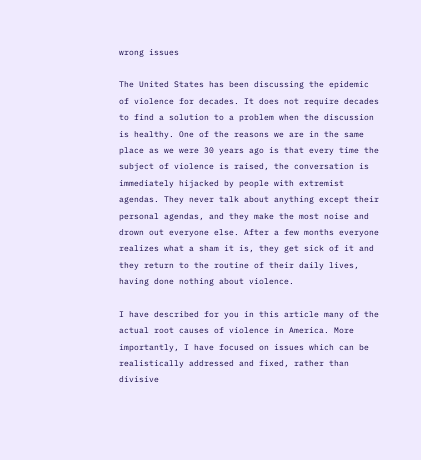wrong issues

The United States has been discussing the epidemic of violence for decades. It does not require decades to find a solution to a problem when the discussion is healthy. One of the reasons we are in the same place as we were 30 years ago is that every time the subject of violence is raised, the conversation is immediately hijacked by people with extremist agendas. They never talk about anything except their personal agendas, and they make the most noise and drown out everyone else. After a few months everyone realizes what a sham it is, they get sick of it and they return to the routine of their daily lives, having done nothing about violence.

I have described for you in this article many of the actual root causes of violence in America. More importantly, I have focused on issues which can be realistically addressed and fixed, rather than divisive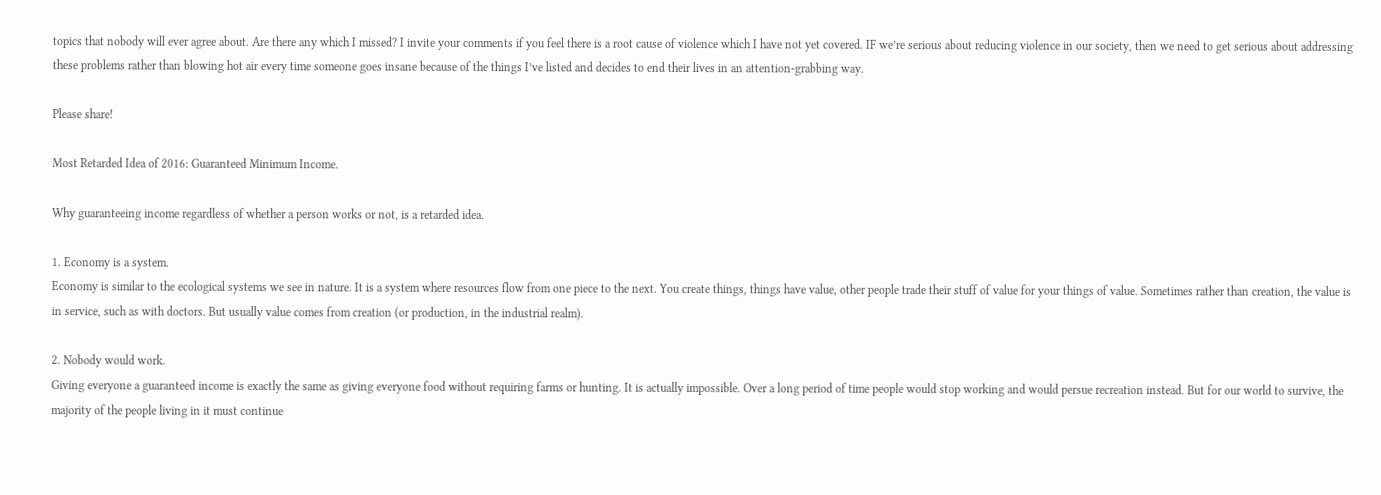topics that nobody will ever agree about. Are there any which I missed? I invite your comments if you feel there is a root cause of violence which I have not yet covered. IF we’re serious about reducing violence in our society, then we need to get serious about addressing these problems rather than blowing hot air every time someone goes insane because of the things I’ve listed and decides to end their lives in an attention-grabbing way.

Please share!

Most Retarded Idea of 2016: Guaranteed Minimum Income.

Why guaranteeing income regardless of whether a person works or not, is a retarded idea.

1. Economy is a system.
Economy is similar to the ecological systems we see in nature. It is a system where resources flow from one piece to the next. You create things, things have value, other people trade their stuff of value for your things of value. Sometimes rather than creation, the value is in service, such as with doctors. But usually value comes from creation (or production, in the industrial realm).

2. Nobody would work.
Giving everyone a guaranteed income is exactly the same as giving everyone food without requiring farms or hunting. It is actually impossible. Over a long period of time people would stop working and would persue recreation instead. But for our world to survive, the majority of the people living in it must continue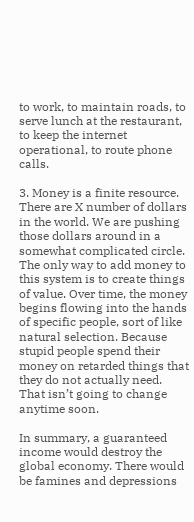to work, to maintain roads, to serve lunch at the restaurant, to keep the internet operational, to route phone calls.

3. Money is a finite resource.
There are X number of dollars in the world. We are pushing those dollars around in a somewhat complicated circle. The only way to add money to this system is to create things of value. Over time, the money begins flowing into the hands of specific people, sort of like natural selection. Because stupid people spend their money on retarded things that they do not actually need. That isn’t going to change anytime soon.

In summary, a guaranteed income would destroy the global economy. There would be famines and depressions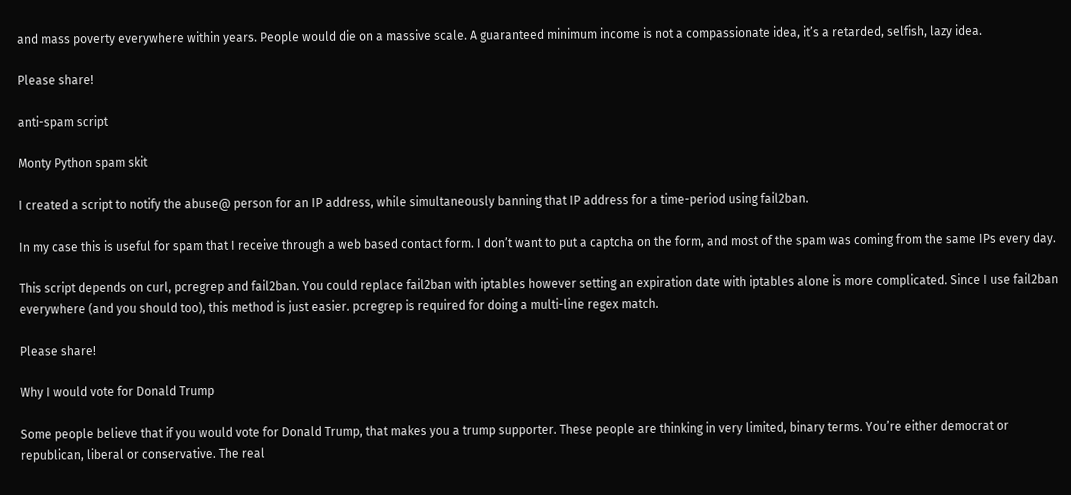and mass poverty everywhere within years. People would die on a massive scale. A guaranteed minimum income is not a compassionate idea, it’s a retarded, selfish, lazy idea.

Please share!

anti-spam script

Monty Python spam skit

I created a script to notify the abuse@ person for an IP address, while simultaneously banning that IP address for a time-period using fail2ban.

In my case this is useful for spam that I receive through a web based contact form. I don’t want to put a captcha on the form, and most of the spam was coming from the same IPs every day.

This script depends on curl, pcregrep and fail2ban. You could replace fail2ban with iptables however setting an expiration date with iptables alone is more complicated. Since I use fail2ban everywhere (and you should too), this method is just easier. pcregrep is required for doing a multi-line regex match.

Please share!

Why I would vote for Donald Trump

Some people believe that if you would vote for Donald Trump, that makes you a trump supporter. These people are thinking in very limited, binary terms. You’re either democrat or republican, liberal or conservative. The real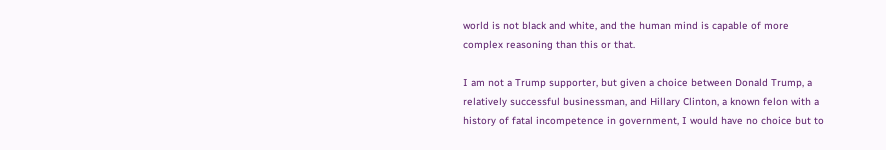world is not black and white, and the human mind is capable of more complex reasoning than this or that.

I am not a Trump supporter, but given a choice between Donald Trump, a relatively successful businessman, and Hillary Clinton, a known felon with a history of fatal incompetence in government, I would have no choice but to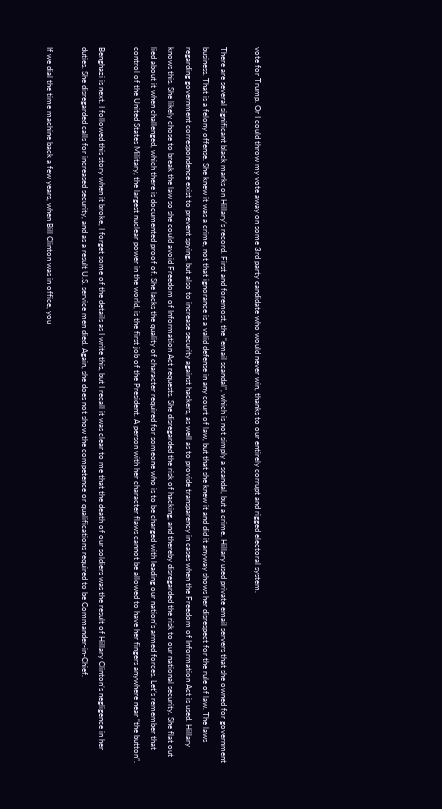vote for Trump. Or I could throw my vote away on some 3rd party candidate who would never win, thanks to our entirely corrupt and rigged electoral system.

There are several significant black marks on Hillary’s record. First and foremost, the “email scandal”, which is not simply a scandal, but a crime. Hillary used private email servers that she owned for government business. That is a felony offense. She knew it was a crime, not that ignorance is a valid defense in any court of law, but that she knew it and did it anyway shows her disrespect for the rule of law. The laws regarding government correspondence exist to prevent spying, but also to increase security against hackers, as well as to provide transparency in cases when the Freedom of Information Act is used. Hillary knows this. She likely chose to break the law so she could avoid Freedom of Information Act requests. She disregarded the risk of hacking, and thereby disregarded the risk to our national security. She flat out lied about it when challenged, which there is documented proof of. She lacks the quality of character required for someone who is to be charged with leading our nation’s armed forces. Let’s remember that control of the United States Military, the largest nuclear power in the world, is the first job of the President. A person with her character flaws cannot be allowed to have her fingers anywhere near “the button”.

Benghazi is next. I followed this story when it broke, I forget some of the details as I write this, but I recall it was clear to me that the death of our soldiers was the result of Hillary Clinton’s negligence in her duties. She disregarded calls for increased security, and as a result U.S. service men died. Again, she does not show the competence or qualifications required to be Commander-in-Chief.

If we dial the time machine back a few years, when Bill Clinton was in office, you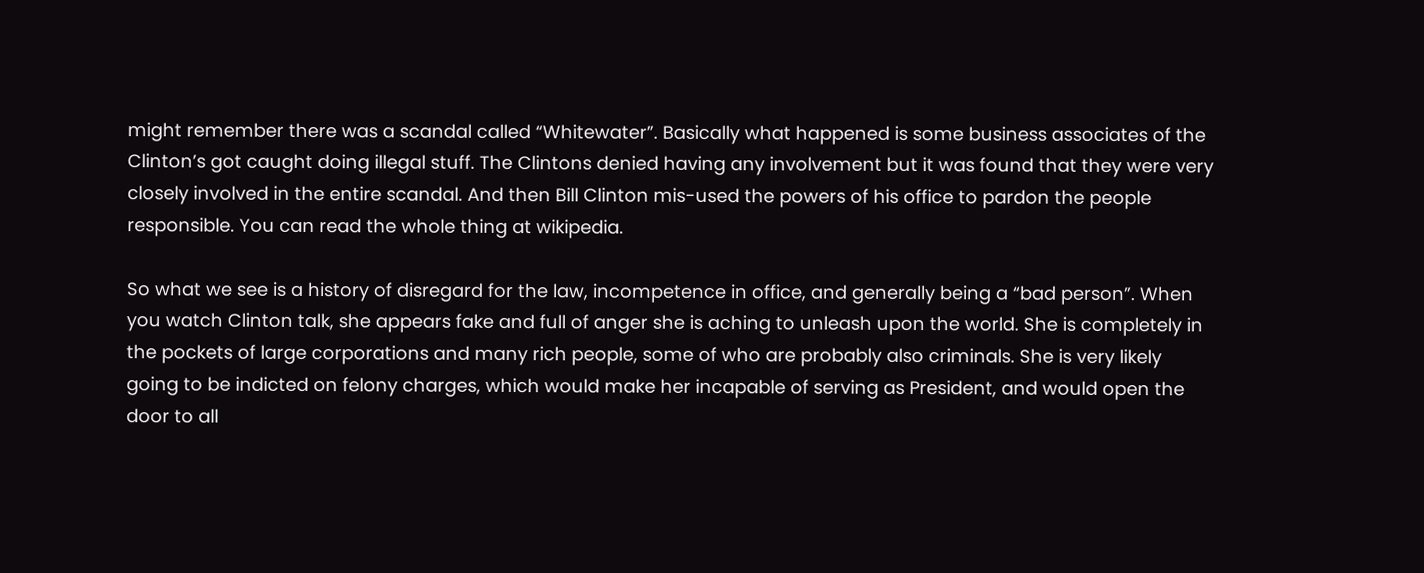might remember there was a scandal called “Whitewater”. Basically what happened is some business associates of the Clinton’s got caught doing illegal stuff. The Clintons denied having any involvement but it was found that they were very closely involved in the entire scandal. And then Bill Clinton mis-used the powers of his office to pardon the people responsible. You can read the whole thing at wikipedia.

So what we see is a history of disregard for the law, incompetence in office, and generally being a “bad person”. When you watch Clinton talk, she appears fake and full of anger she is aching to unleash upon the world. She is completely in the pockets of large corporations and many rich people, some of who are probably also criminals. She is very likely going to be indicted on felony charges, which would make her incapable of serving as President, and would open the door to all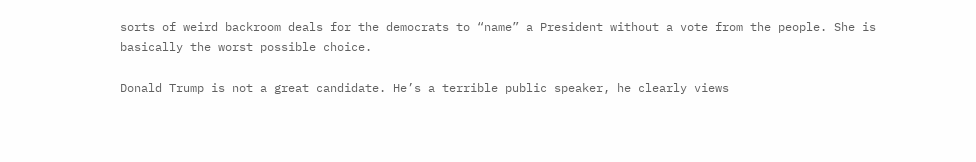sorts of weird backroom deals for the democrats to “name” a President without a vote from the people. She is basically the worst possible choice.

Donald Trump is not a great candidate. He’s a terrible public speaker, he clearly views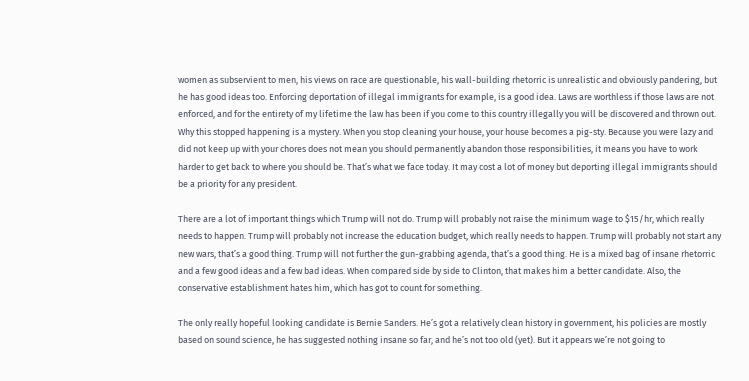women as subservient to men, his views on race are questionable, his wall-building rhetorric is unrealistic and obviously pandering, but he has good ideas too. Enforcing deportation of illegal immigrants for example, is a good idea. Laws are worthless if those laws are not enforced, and for the entirety of my lifetime the law has been if you come to this country illegally you will be discovered and thrown out. Why this stopped happening is a mystery. When you stop cleaning your house, your house becomes a pig-sty. Because you were lazy and did not keep up with your chores does not mean you should permanently abandon those responsibilities, it means you have to work harder to get back to where you should be. That’s what we face today. It may cost a lot of money but deporting illegal immigrants should be a priority for any president.

There are a lot of important things which Trump will not do. Trump will probably not raise the minimum wage to $15/hr, which really needs to happen. Trump will probably not increase the education budget, which really needs to happen. Trump will probably not start any new wars, that’s a good thing. Trump will not further the gun-grabbing agenda, that’s a good thing. He is a mixed bag of insane rhetorric and a few good ideas and a few bad ideas. When compared side by side to Clinton, that makes him a better candidate. Also, the conservative establishment hates him, which has got to count for something.

The only really hopeful looking candidate is Bernie Sanders. He’s got a relatively clean history in government, his policies are mostly based on sound science, he has suggested nothing insane so far, and he’s not too old (yet). But it appears we’re not going to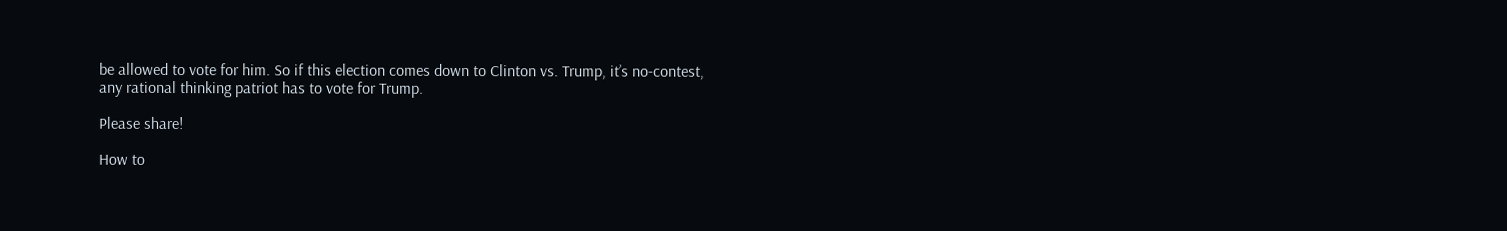be allowed to vote for him. So if this election comes down to Clinton vs. Trump, it’s no-contest, any rational thinking patriot has to vote for Trump.

Please share!

How to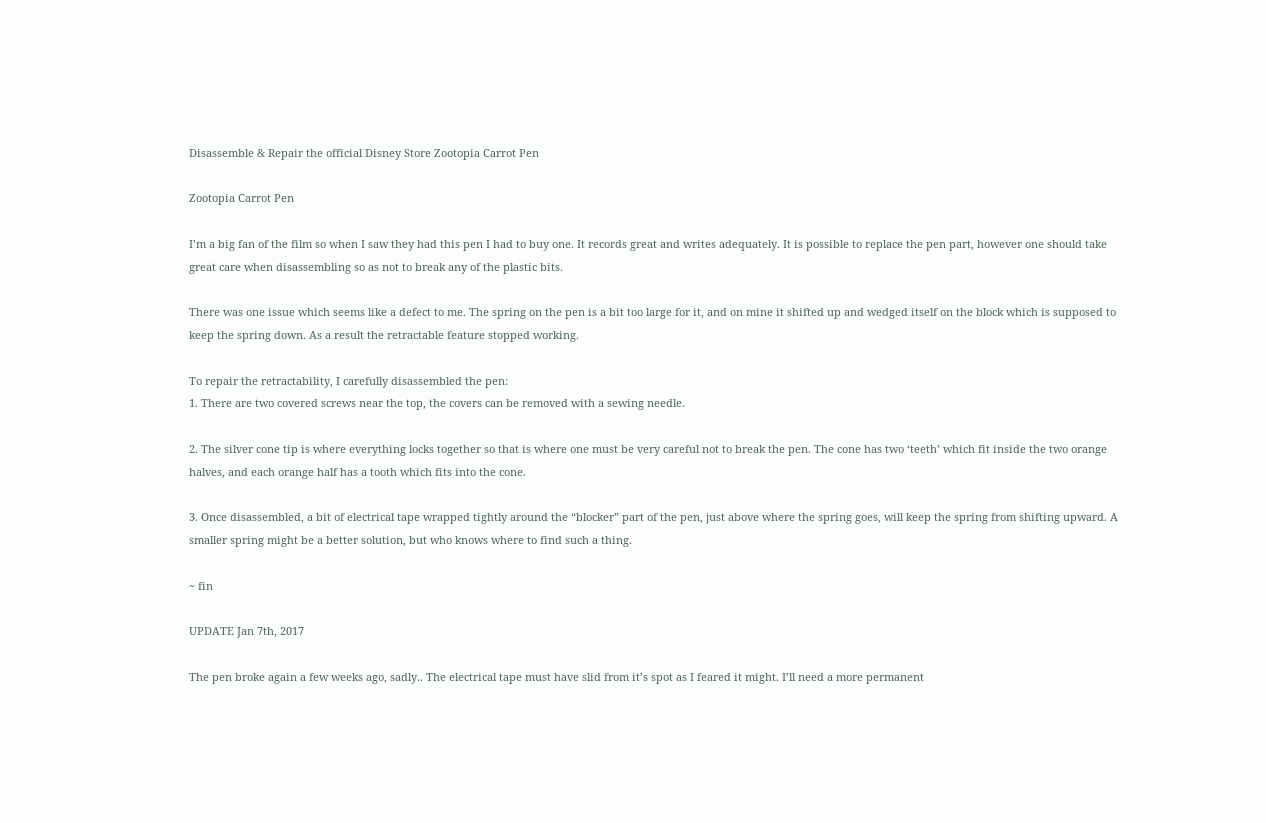Disassemble & Repair the official Disney Store Zootopia Carrot Pen

Zootopia Carrot Pen

I’m a big fan of the film so when I saw they had this pen I had to buy one. It records great and writes adequately. It is possible to replace the pen part, however one should take great care when disassembling so as not to break any of the plastic bits.

There was one issue which seems like a defect to me. The spring on the pen is a bit too large for it, and on mine it shifted up and wedged itself on the block which is supposed to keep the spring down. As a result the retractable feature stopped working.

To repair the retractability, I carefully disassembled the pen:
1. There are two covered screws near the top, the covers can be removed with a sewing needle.

2. The silver cone tip is where everything locks together so that is where one must be very careful not to break the pen. The cone has two ‘teeth’ which fit inside the two orange halves, and each orange half has a tooth which fits into the cone.

3. Once disassembled, a bit of electrical tape wrapped tightly around the “blocker” part of the pen, just above where the spring goes, will keep the spring from shifting upward. A smaller spring might be a better solution, but who knows where to find such a thing.

~ fin

UPDATE Jan 7th, 2017

The pen broke again a few weeks ago, sadly.. The electrical tape must have slid from it’s spot as I feared it might. I’ll need a more permanent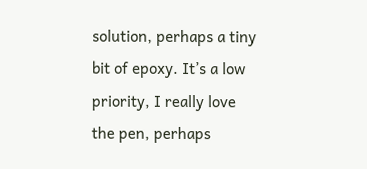solution, perhaps a tiny bit of epoxy. It’s a low priority, I really love the pen, perhaps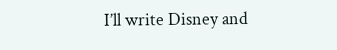I’ll write Disney and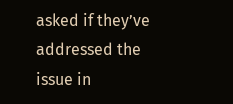asked if they’ve addressed the issue in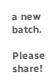a new batch.

Please share!